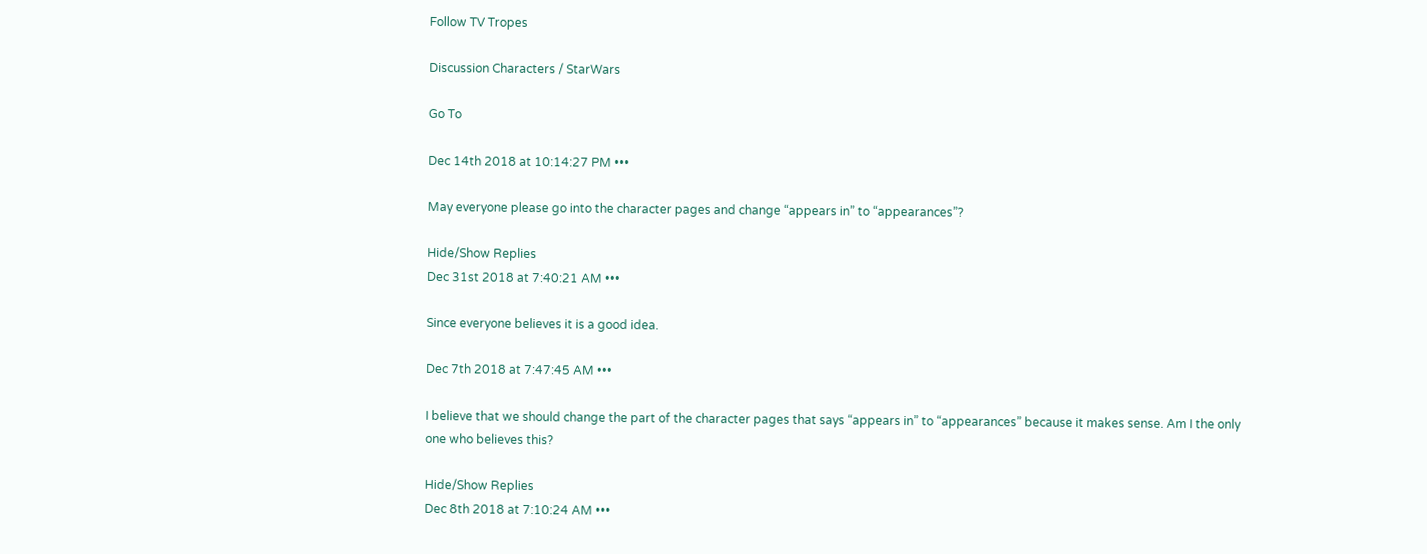Follow TV Tropes

Discussion Characters / StarWars

Go To

Dec 14th 2018 at 10:14:27 PM •••

May everyone please go into the character pages and change “appears in” to “appearances”?

Hide/Show Replies
Dec 31st 2018 at 7:40:21 AM •••

Since everyone believes it is a good idea.

Dec 7th 2018 at 7:47:45 AM •••

I believe that we should change the part of the character pages that says “appears in” to “appearances” because it makes sense. Am I the only one who believes this?

Hide/Show Replies
Dec 8th 2018 at 7:10:24 AM •••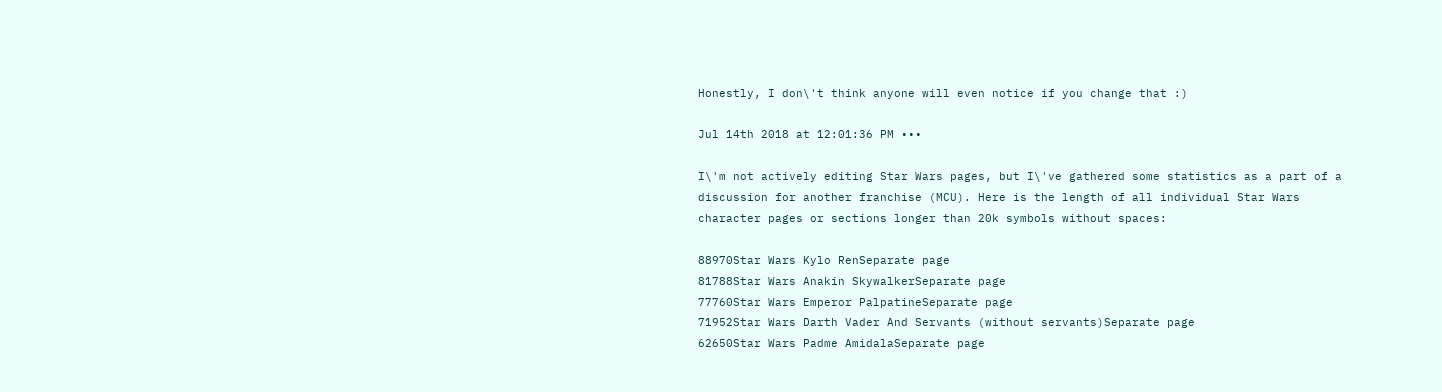Honestly, I don\'t think anyone will even notice if you change that :)

Jul 14th 2018 at 12:01:36 PM •••

I\'m not actively editing Star Wars pages, but I\'ve gathered some statistics as a part of a discussion for another franchise (MCU). Here is the length of all individual Star Wars character pages or sections longer than 20k symbols without spaces:

88970Star Wars Kylo RenSeparate page
81788Star Wars Anakin SkywalkerSeparate page
77760Star Wars Emperor PalpatineSeparate page
71952Star Wars Darth Vader And Servants (without servants)Separate page
62650Star Wars Padme AmidalaSeparate page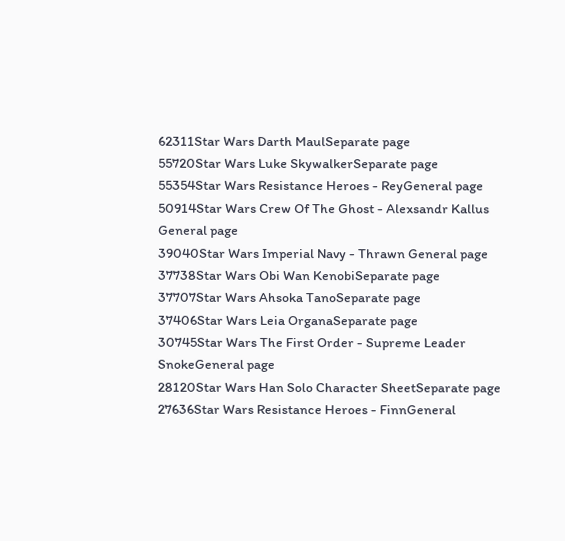62311Star Wars Darth MaulSeparate page
55720Star Wars Luke SkywalkerSeparate page
55354Star Wars Resistance Heroes - ReyGeneral page
50914Star Wars Crew Of The Ghost - Alexsandr Kallus General page
39040Star Wars Imperial Navy - Thrawn General page
37738Star Wars Obi Wan KenobiSeparate page
37707Star Wars Ahsoka TanoSeparate page
37406Star Wars Leia OrganaSeparate page
30745Star Wars The First Order - Supreme Leader SnokeGeneral page
28120Star Wars Han Solo Character SheetSeparate page
27636Star Wars Resistance Heroes - FinnGeneral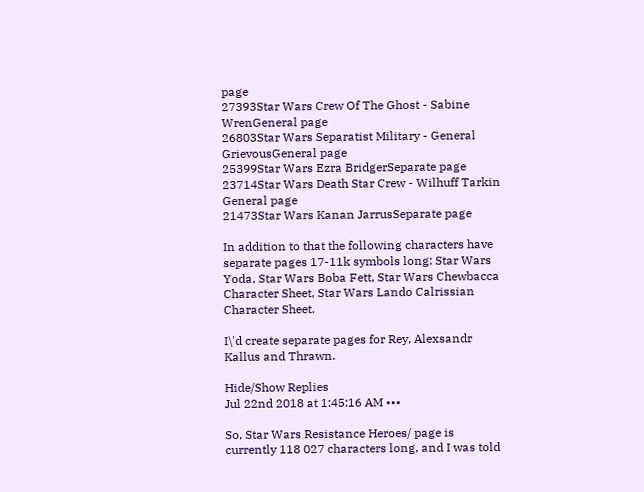page
27393Star Wars Crew Of The Ghost - Sabine WrenGeneral page
26803Star Wars Separatist Military - General GrievousGeneral page
25399Star Wars Ezra BridgerSeparate page
23714Star Wars Death Star Crew - Wilhuff Tarkin General page
21473Star Wars Kanan JarrusSeparate page

In addition to that the following characters have separate pages 17-11k symbols long: Star Wars Yoda, Star Wars Boba Fett, Star Wars Chewbacca Character Sheet, Star Wars Lando Calrissian Character Sheet.

I\'d create separate pages for Rey, Alexsandr Kallus and Thrawn.

Hide/Show Replies
Jul 22nd 2018 at 1:45:16 AM •••

So, Star Wars Resistance Heroes/ page is currently 118 027 characters long, and I was told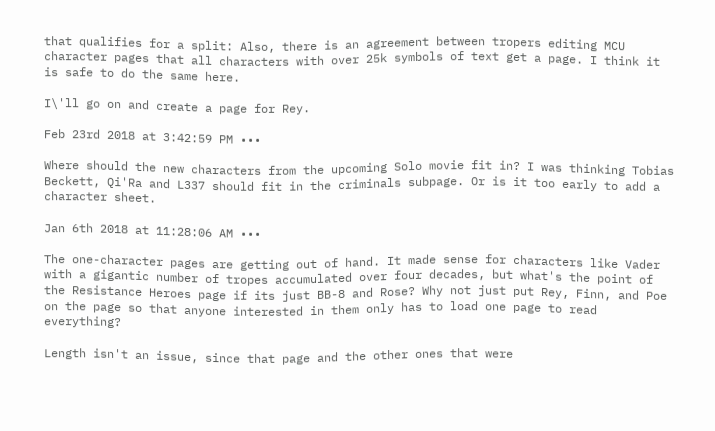that qualifies for a split: Also, there is an agreement between tropers editing MCU character pages that all characters with over 25k symbols of text get a page. I think it is safe to do the same here.

I\'ll go on and create a page for Rey.

Feb 23rd 2018 at 3:42:59 PM •••

Where should the new characters from the upcoming Solo movie fit in? I was thinking Tobias Beckett, Qi'Ra and L337 should fit in the criminals subpage. Or is it too early to add a character sheet.

Jan 6th 2018 at 11:28:06 AM •••

The one-character pages are getting out of hand. It made sense for characters like Vader with a gigantic number of tropes accumulated over four decades, but what's the point of the Resistance Heroes page if its just BB-8 and Rose? Why not just put Rey, Finn, and Poe on the page so that anyone interested in them only has to load one page to read everything?

Length isn't an issue, since that page and the other ones that were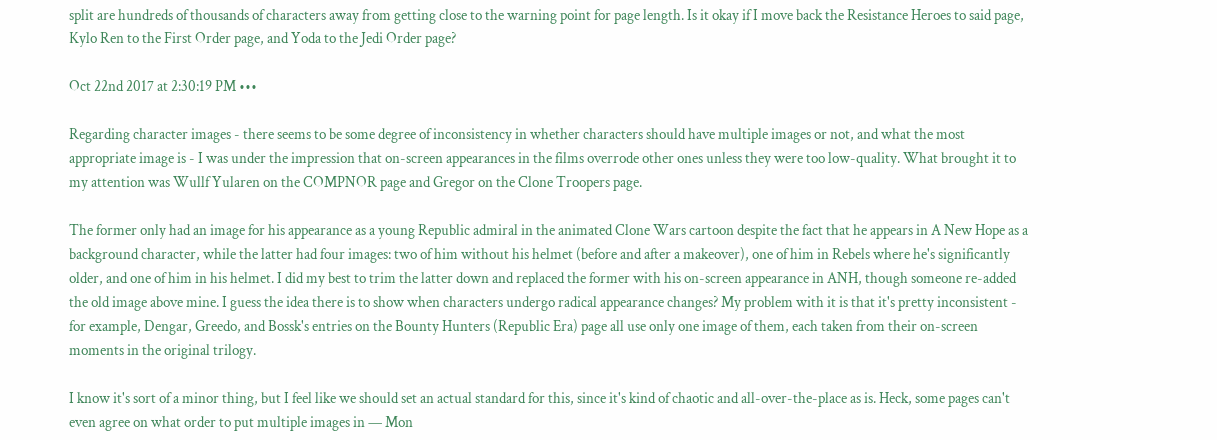split are hundreds of thousands of characters away from getting close to the warning point for page length. Is it okay if I move back the Resistance Heroes to said page, Kylo Ren to the First Order page, and Yoda to the Jedi Order page?

Oct 22nd 2017 at 2:30:19 PM •••

Regarding character images - there seems to be some degree of inconsistency in whether characters should have multiple images or not, and what the most appropriate image is - I was under the impression that on-screen appearances in the films overrode other ones unless they were too low-quality. What brought it to my attention was Wullf Yularen on the COMPNOR page and Gregor on the Clone Troopers page.

The former only had an image for his appearance as a young Republic admiral in the animated Clone Wars cartoon despite the fact that he appears in A New Hope as a background character, while the latter had four images: two of him without his helmet (before and after a makeover), one of him in Rebels where he's significantly older, and one of him in his helmet. I did my best to trim the latter down and replaced the former with his on-screen appearance in ANH, though someone re-added the old image above mine. I guess the idea there is to show when characters undergo radical appearance changes? My problem with it is that it's pretty inconsistent - for example, Dengar, Greedo, and Bossk's entries on the Bounty Hunters (Republic Era) page all use only one image of them, each taken from their on-screen moments in the original trilogy.

I know it's sort of a minor thing, but I feel like we should set an actual standard for this, since it's kind of chaotic and all-over-the-place as is. Heck, some pages can't even agree on what order to put multiple images in — Mon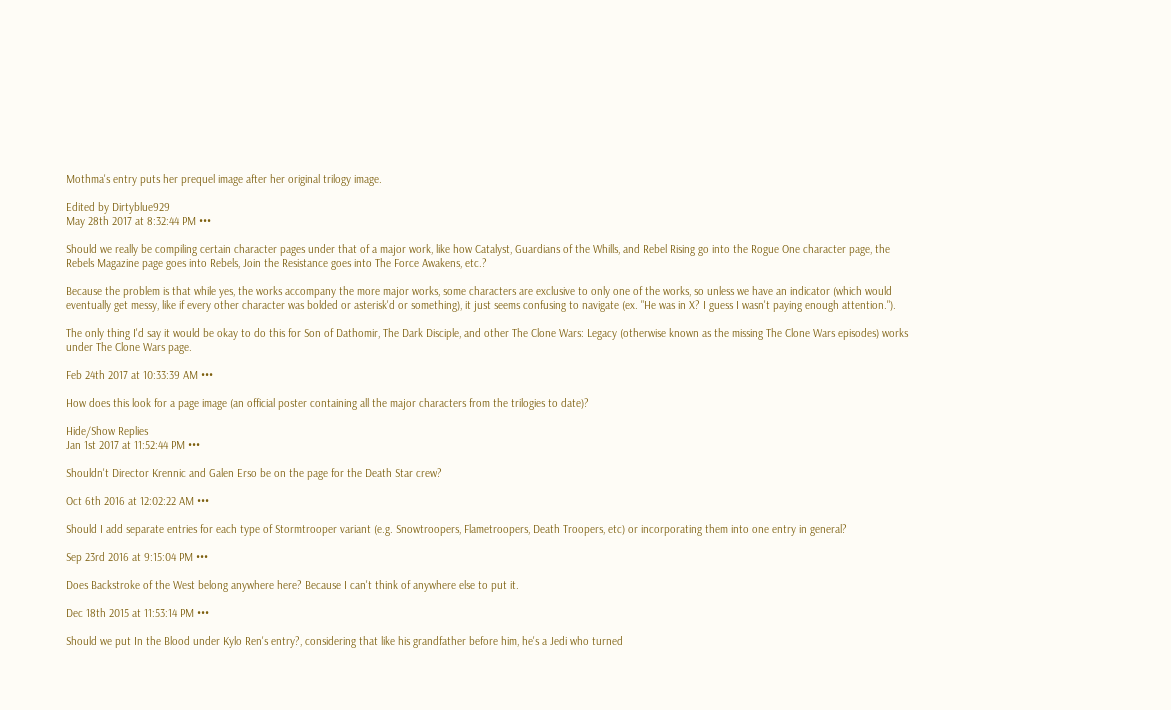Mothma's entry puts her prequel image after her original trilogy image.

Edited by Dirtyblue929
May 28th 2017 at 8:32:44 PM •••

Should we really be compiling certain character pages under that of a major work, like how Catalyst, Guardians of the Whills, and Rebel Rising go into the Rogue One character page, the Rebels Magazine page goes into Rebels, Join the Resistance goes into The Force Awakens, etc.?

Because the problem is that while yes, the works accompany the more major works, some characters are exclusive to only one of the works, so unless we have an indicator (which would eventually get messy, like if every other character was bolded or asterisk'd or something), it just seems confusing to navigate (ex. "He was in X? I guess I wasn't paying enough attention.").

The only thing I'd say it would be okay to do this for Son of Dathomir, The Dark Disciple, and other The Clone Wars: Legacy (otherwise known as the missing The Clone Wars episodes) works under The Clone Wars page.

Feb 24th 2017 at 10:33:39 AM •••

How does this look for a page image (an official poster containing all the major characters from the trilogies to date)?

Hide/Show Replies
Jan 1st 2017 at 11:52:44 PM •••

Shouldn't Director Krennic and Galen Erso be on the page for the Death Star crew?

Oct 6th 2016 at 12:02:22 AM •••

Should I add separate entries for each type of Stormtrooper variant (e.g. Snowtroopers, Flametroopers, Death Troopers, etc) or incorporating them into one entry in general?

Sep 23rd 2016 at 9:15:04 PM •••

Does Backstroke of the West belong anywhere here? Because I can't think of anywhere else to put it.

Dec 18th 2015 at 11:53:14 PM •••

Should we put In the Blood under Kylo Ren's entry?, considering that like his grandfather before him, he's a Jedi who turned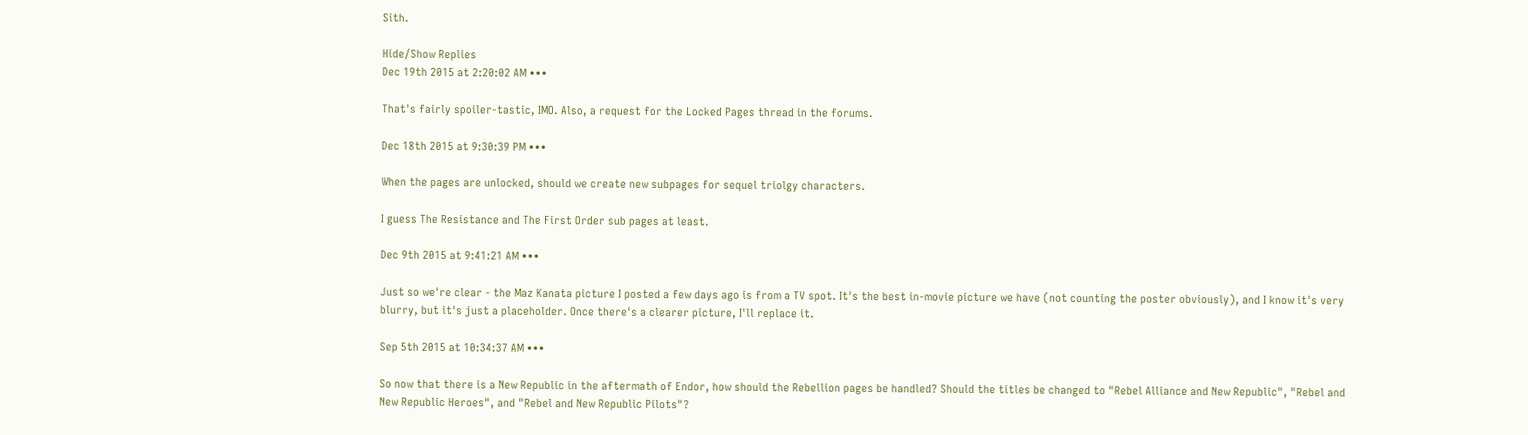Sith.

Hide/Show Replies
Dec 19th 2015 at 2:20:02 AM •••

That's fairly spoiler-tastic, IMO. Also, a request for the Locked Pages thread in the forums.

Dec 18th 2015 at 9:30:39 PM •••

When the pages are unlocked, should we create new subpages for sequel triolgy characters.

I guess The Resistance and The First Order sub pages at least.

Dec 9th 2015 at 9:41:21 AM •••

Just so we're clear - the Maz Kanata picture I posted a few days ago is from a TV spot. It's the best in-movie picture we have (not counting the poster obviously), and I know it's very blurry, but it's just a placeholder. Once there's a clearer picture, I'll replace it.

Sep 5th 2015 at 10:34:37 AM •••

So now that there is a New Republic in the aftermath of Endor, how should the Rebellion pages be handled? Should the titles be changed to "Rebel Alliance and New Republic", "Rebel and New Republic Heroes", and "Rebel and New Republic Pilots"?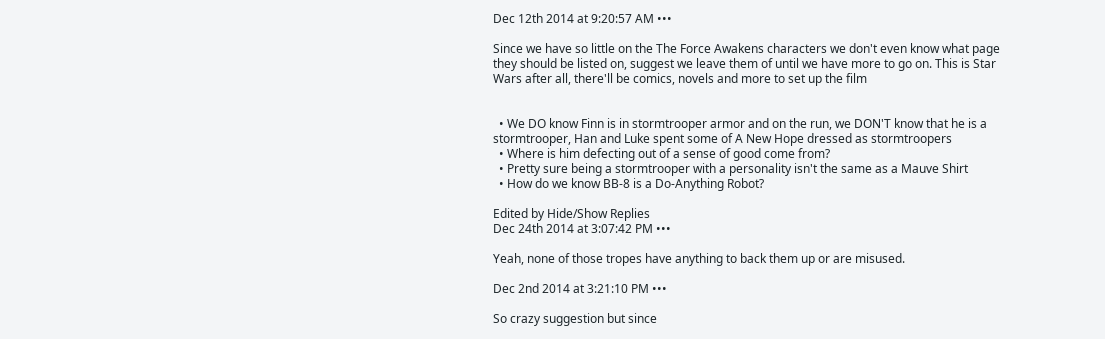Dec 12th 2014 at 9:20:57 AM •••

Since we have so little on the The Force Awakens characters we don't even know what page they should be listed on, suggest we leave them of until we have more to go on. This is Star Wars after all, there'll be comics, novels and more to set up the film


  • We DO know Finn is in stormtrooper armor and on the run, we DON'T know that he is a stormtrooper, Han and Luke spent some of A New Hope dressed as stormtroopers
  • Where is him defecting out of a sense of good come from?
  • Pretty sure being a stormtrooper with a personality isn't the same as a Mauve Shirt
  • How do we know BB-8 is a Do-Anything Robot?

Edited by Hide/Show Replies
Dec 24th 2014 at 3:07:42 PM •••

Yeah, none of those tropes have anything to back them up or are misused.

Dec 2nd 2014 at 3:21:10 PM •••

So crazy suggestion but since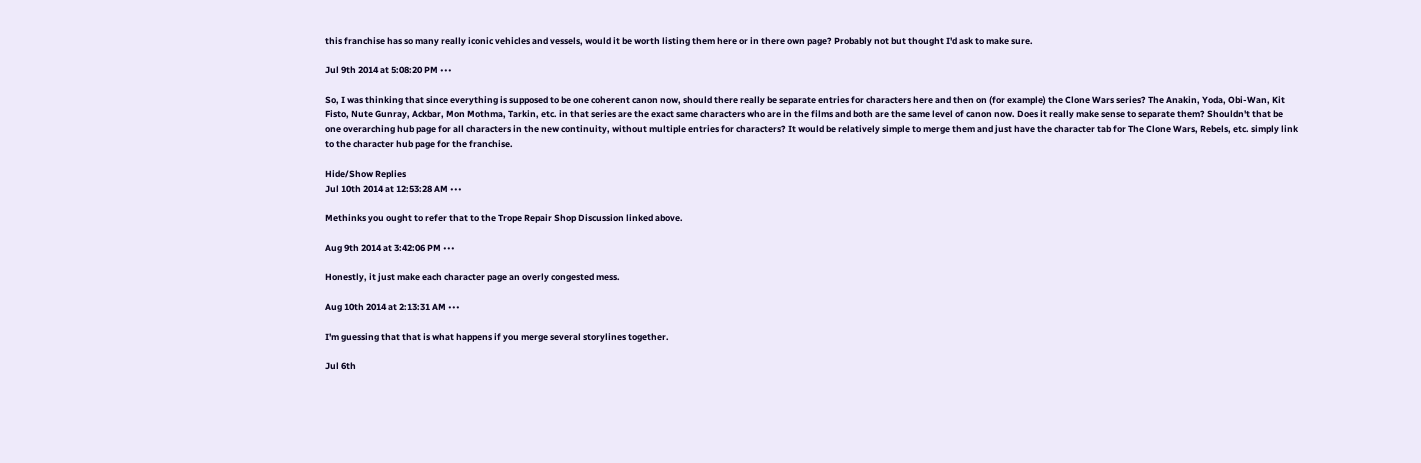this franchise has so many really iconic vehicles and vessels, would it be worth listing them here or in there own page? Probably not but thought I'd ask to make sure.

Jul 9th 2014 at 5:08:20 PM •••

So, I was thinking that since everything is supposed to be one coherent canon now, should there really be separate entries for characters here and then on (for example) the Clone Wars series? The Anakin, Yoda, Obi-Wan, Kit Fisto, Nute Gunray, Ackbar, Mon Mothma, Tarkin, etc. in that series are the exact same characters who are in the films and both are the same level of canon now. Does it really make sense to separate them? Shouldn't that be one overarching hub page for all characters in the new continuity, without multiple entries for characters? It would be relatively simple to merge them and just have the character tab for The Clone Wars, Rebels, etc. simply link to the character hub page for the franchise.

Hide/Show Replies
Jul 10th 2014 at 12:53:28 AM •••

Methinks you ought to refer that to the Trope Repair Shop Discussion linked above.

Aug 9th 2014 at 3:42:06 PM •••

Honestly, it just make each character page an overly congested mess.

Aug 10th 2014 at 2:13:31 AM •••

I'm guessing that that is what happens if you merge several storylines together.

Jul 6th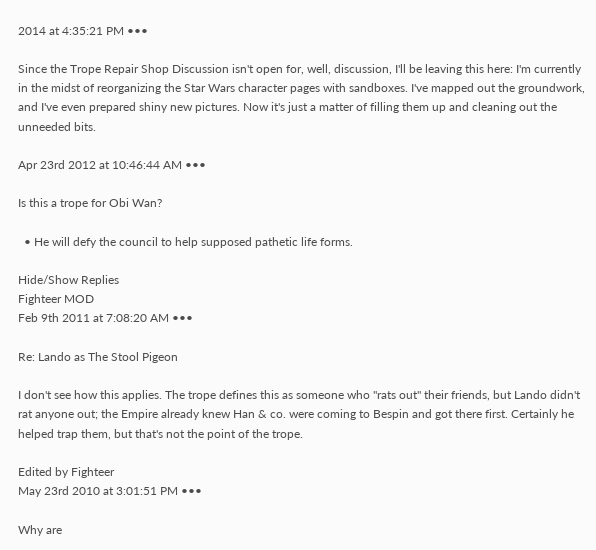2014 at 4:35:21 PM •••

Since the Trope Repair Shop Discussion isn't open for, well, discussion, I'll be leaving this here: I'm currently in the midst of reorganizing the Star Wars character pages with sandboxes. I've mapped out the groundwork, and I've even prepared shiny new pictures. Now it's just a matter of filling them up and cleaning out the unneeded bits.

Apr 23rd 2012 at 10:46:44 AM •••

Is this a trope for Obi Wan?

  • He will defy the council to help supposed pathetic life forms.

Hide/Show Replies
Fighteer MOD
Feb 9th 2011 at 7:08:20 AM •••

Re: Lando as The Stool Pigeon

I don't see how this applies. The trope defines this as someone who "rats out" their friends, but Lando didn't rat anyone out; the Empire already knew Han & co. were coming to Bespin and got there first. Certainly he helped trap them, but that's not the point of the trope.

Edited by Fighteer
May 23rd 2010 at 3:01:51 PM •••

Why are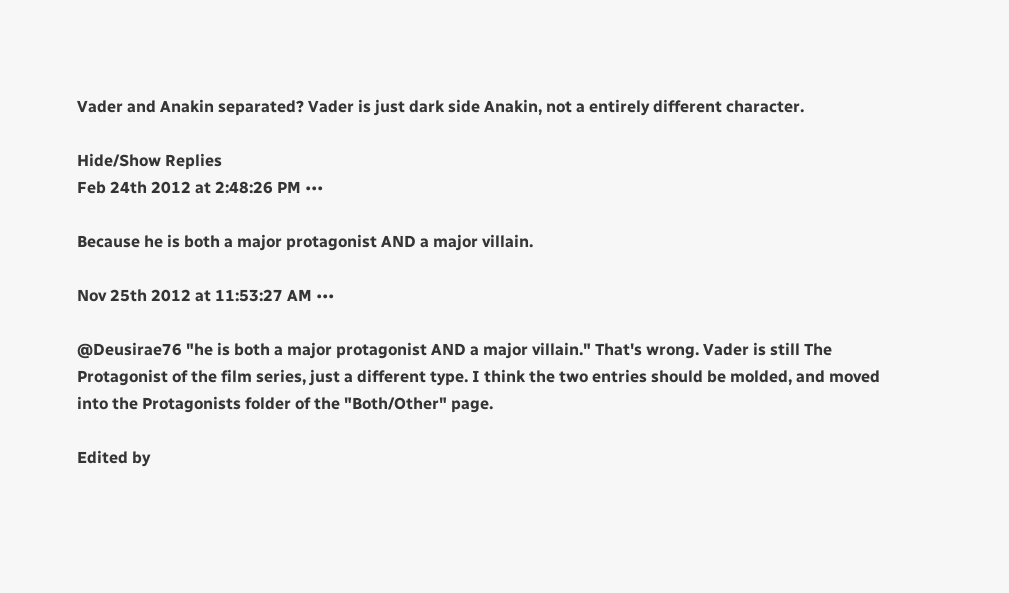Vader and Anakin separated? Vader is just dark side Anakin, not a entirely different character.

Hide/Show Replies
Feb 24th 2012 at 2:48:26 PM •••

Because he is both a major protagonist AND a major villain.

Nov 25th 2012 at 11:53:27 AM •••

@Deusirae76 "he is both a major protagonist AND a major villain." That's wrong. Vader is still The Protagonist of the film series, just a different type. I think the two entries should be molded, and moved into the Protagonists folder of the "Both/Other" page.

Edited by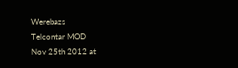Werebazs
Telcontar MOD
Nov 25th 2012 at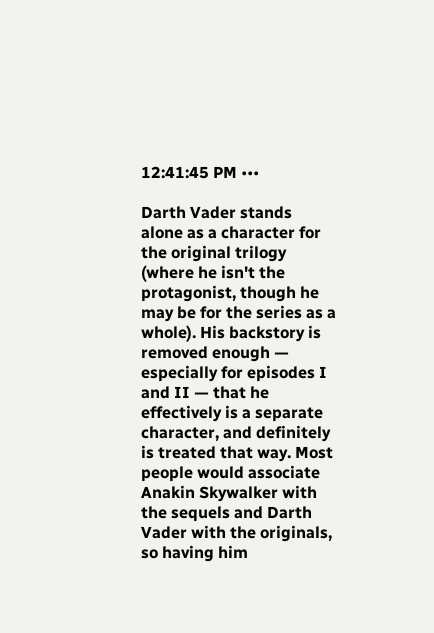12:41:45 PM •••

Darth Vader stands alone as a character for the original trilogy (where he isn't the protagonist, though he may be for the series as a whole). His backstory is removed enough — especially for episodes I and II — that he effectively is a separate character, and definitely is treated that way. Most people would associate Anakin Skywalker with the sequels and Darth Vader with the originals, so having him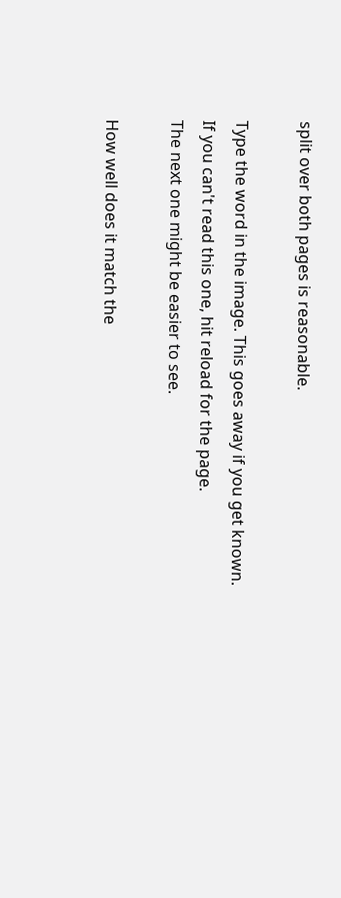split over both pages is reasonable.

Type the word in the image. This goes away if you get known.
If you can't read this one, hit reload for the page.
The next one might be easier to see.

How well does it match the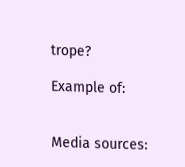trope?

Example of:


Media sources: